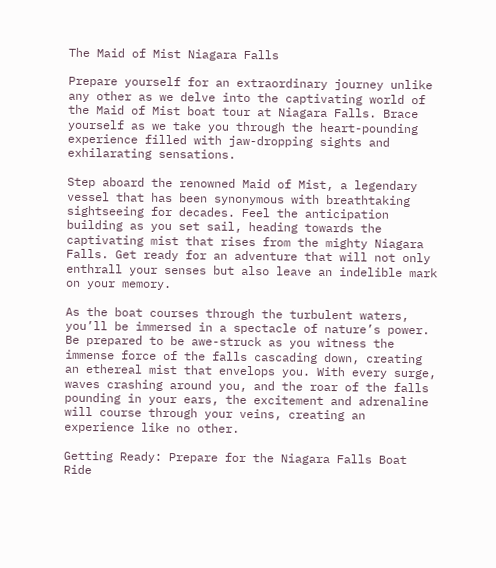The Maid of Mist Niagara Falls

Prepare yourself for an extraordinary journey unlike any other as we delve into the captivating world of the Maid of Mist boat tour at Niagara Falls. Brace yourself as we take you through the heart-pounding experience filled with jaw-dropping sights and exhilarating sensations.

Step aboard the renowned Maid of Mist, a legendary vessel that has been synonymous with breathtaking sightseeing for decades. Feel the anticipation building as you set sail, heading towards the captivating mist that rises from the mighty Niagara Falls. Get ready for an adventure that will not only enthrall your senses but also leave an indelible mark on your memory.

As the boat courses through the turbulent waters, you’ll be immersed in a spectacle of nature’s power. Be prepared to be awe-struck as you witness the immense force of the falls cascading down, creating an ethereal mist that envelops you. With every surge, waves crashing around you, and the roar of the falls pounding in your ears, the excitement and adrenaline will course through your veins, creating an experience like no other.

Getting Ready: Prepare for the Niagara Falls Boat Ride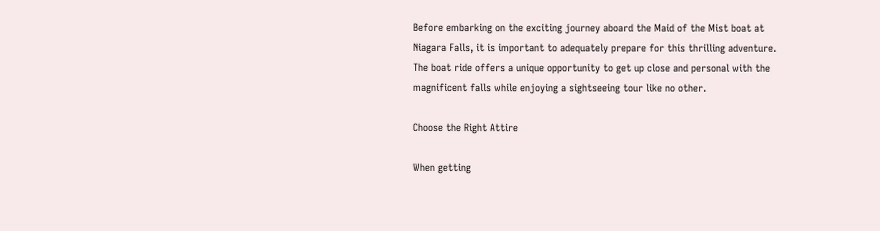Before embarking on the exciting journey aboard the Maid of the Mist boat at Niagara Falls, it is important to adequately prepare for this thrilling adventure. The boat ride offers a unique opportunity to get up close and personal with the magnificent falls while enjoying a sightseeing tour like no other.

Choose the Right Attire

When getting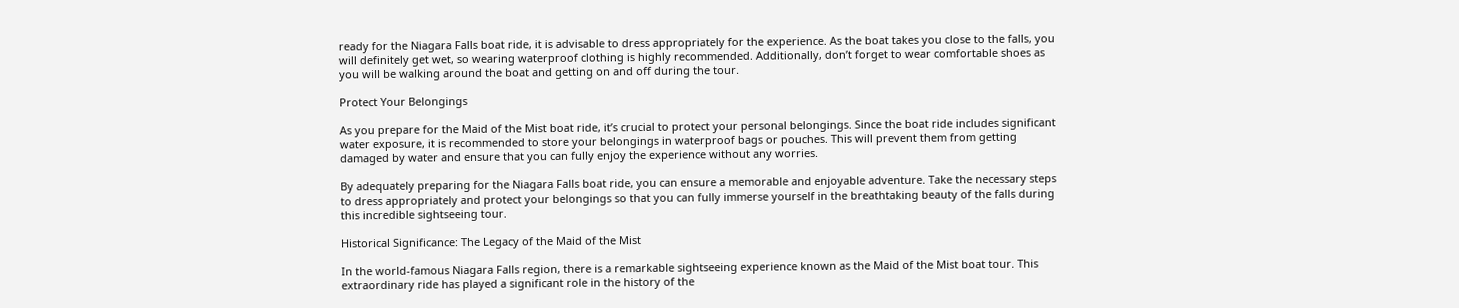ready for the Niagara Falls boat ride, it is advisable to dress appropriately for the experience. As the boat takes you close to the falls, you will definitely get wet, so wearing waterproof clothing is highly recommended. Additionally, don’t forget to wear comfortable shoes as you will be walking around the boat and getting on and off during the tour.

Protect Your Belongings

As you prepare for the Maid of the Mist boat ride, it’s crucial to protect your personal belongings. Since the boat ride includes significant water exposure, it is recommended to store your belongings in waterproof bags or pouches. This will prevent them from getting damaged by water and ensure that you can fully enjoy the experience without any worries.

By adequately preparing for the Niagara Falls boat ride, you can ensure a memorable and enjoyable adventure. Take the necessary steps to dress appropriately and protect your belongings so that you can fully immerse yourself in the breathtaking beauty of the falls during this incredible sightseeing tour.

Historical Significance: The Legacy of the Maid of the Mist

In the world-famous Niagara Falls region, there is a remarkable sightseeing experience known as the Maid of the Mist boat tour. This extraordinary ride has played a significant role in the history of the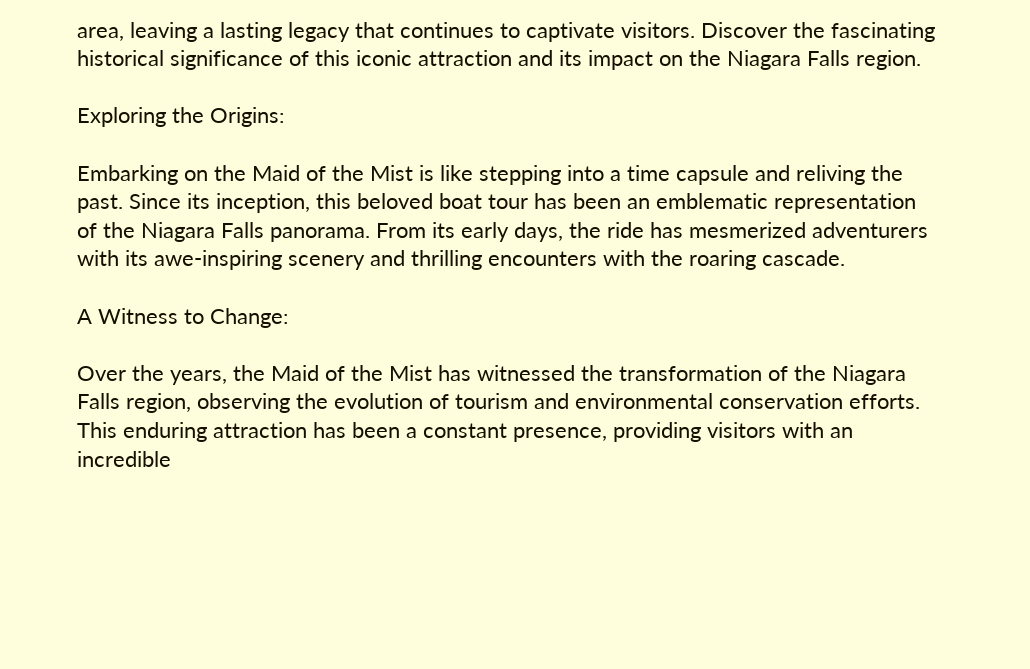area, leaving a lasting legacy that continues to captivate visitors. Discover the fascinating historical significance of this iconic attraction and its impact on the Niagara Falls region.

Exploring the Origins:

Embarking on the Maid of the Mist is like stepping into a time capsule and reliving the past. Since its inception, this beloved boat tour has been an emblematic representation of the Niagara Falls panorama. From its early days, the ride has mesmerized adventurers with its awe-inspiring scenery and thrilling encounters with the roaring cascade.

A Witness to Change:

Over the years, the Maid of the Mist has witnessed the transformation of the Niagara Falls region, observing the evolution of tourism and environmental conservation efforts. This enduring attraction has been a constant presence, providing visitors with an incredible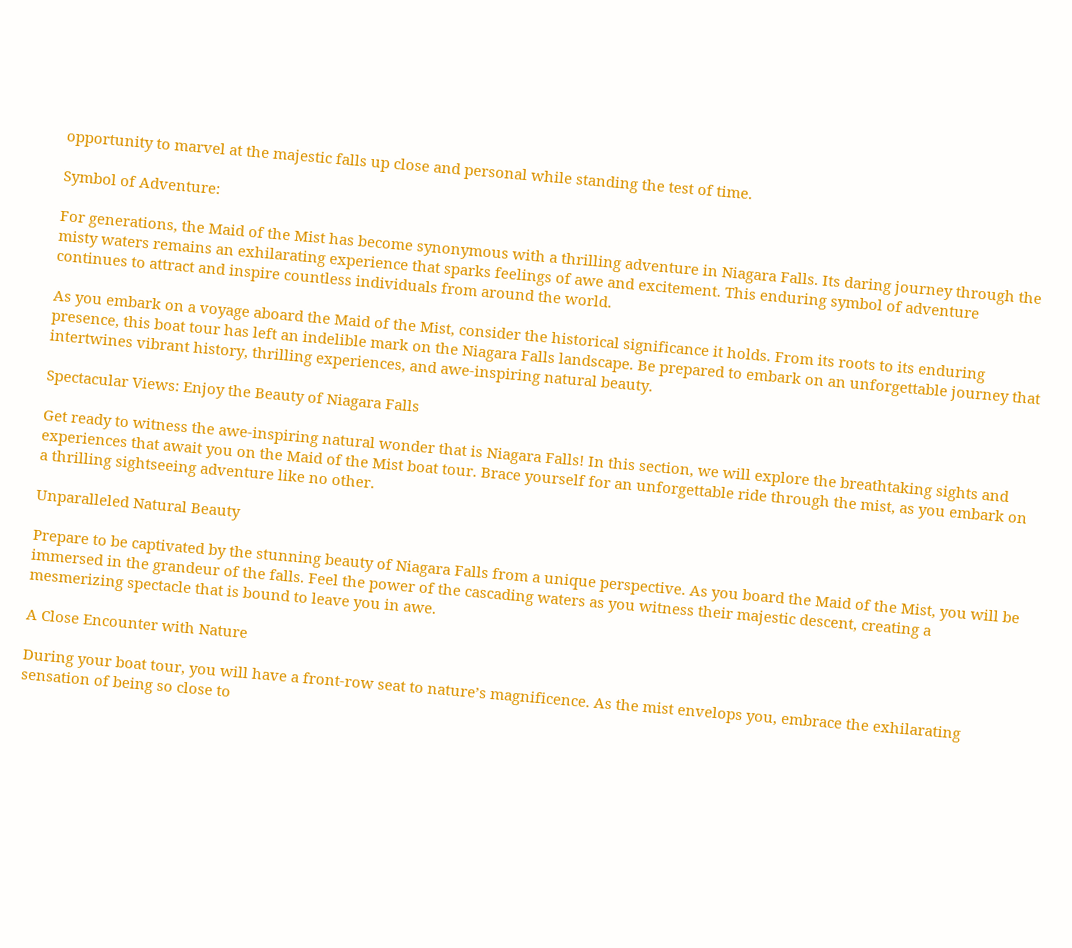opportunity to marvel at the majestic falls up close and personal while standing the test of time.

Symbol of Adventure:

For generations, the Maid of the Mist has become synonymous with a thrilling adventure in Niagara Falls. Its daring journey through the misty waters remains an exhilarating experience that sparks feelings of awe and excitement. This enduring symbol of adventure continues to attract and inspire countless individuals from around the world.

As you embark on a voyage aboard the Maid of the Mist, consider the historical significance it holds. From its roots to its enduring presence, this boat tour has left an indelible mark on the Niagara Falls landscape. Be prepared to embark on an unforgettable journey that intertwines vibrant history, thrilling experiences, and awe-inspiring natural beauty.

Spectacular Views: Enjoy the Beauty of Niagara Falls

Get ready to witness the awe-inspiring natural wonder that is Niagara Falls! In this section, we will explore the breathtaking sights and experiences that await you on the Maid of the Mist boat tour. Brace yourself for an unforgettable ride through the mist, as you embark on a thrilling sightseeing adventure like no other.

Unparalleled Natural Beauty

Prepare to be captivated by the stunning beauty of Niagara Falls from a unique perspective. As you board the Maid of the Mist, you will be immersed in the grandeur of the falls. Feel the power of the cascading waters as you witness their majestic descent, creating a mesmerizing spectacle that is bound to leave you in awe.

A Close Encounter with Nature

During your boat tour, you will have a front-row seat to nature’s magnificence. As the mist envelops you, embrace the exhilarating sensation of being so close to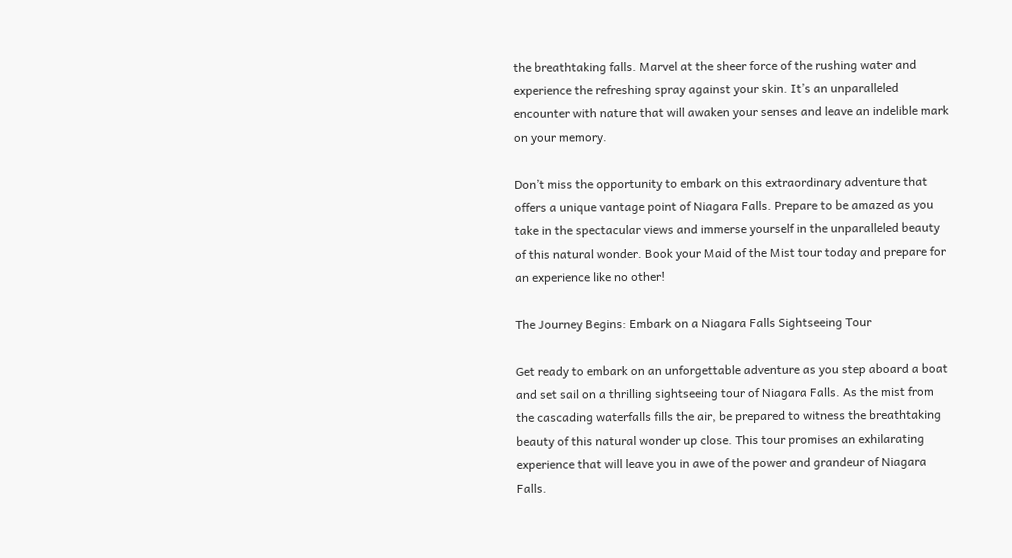the breathtaking falls. Marvel at the sheer force of the rushing water and experience the refreshing spray against your skin. It’s an unparalleled encounter with nature that will awaken your senses and leave an indelible mark on your memory.

Don’t miss the opportunity to embark on this extraordinary adventure that offers a unique vantage point of Niagara Falls. Prepare to be amazed as you take in the spectacular views and immerse yourself in the unparalleled beauty of this natural wonder. Book your Maid of the Mist tour today and prepare for an experience like no other!

The Journey Begins: Embark on a Niagara Falls Sightseeing Tour

Get ready to embark on an unforgettable adventure as you step aboard a boat and set sail on a thrilling sightseeing tour of Niagara Falls. As the mist from the cascading waterfalls fills the air, be prepared to witness the breathtaking beauty of this natural wonder up close. This tour promises an exhilarating experience that will leave you in awe of the power and grandeur of Niagara Falls.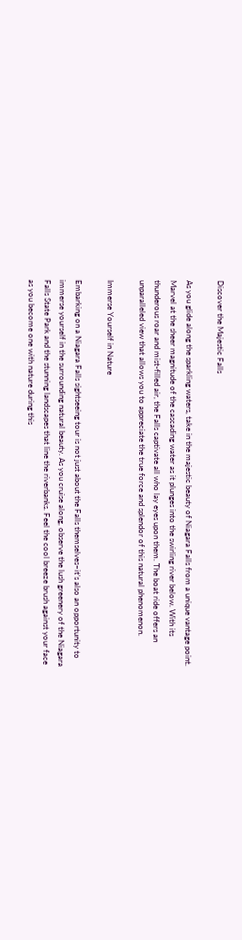Discover the Majestic Falls

As you glide along the sparkling waters, take in the majestic beauty of Niagara Falls from a unique vantage point. Marvel at the sheer magnitude of the cascading water as it plunges into the swirling river below. With its thunderous roar and mist-filled air, the Falls captivate all who lay eyes upon them. The boat ride offers an unparalleled view that allows you to appreciate the true force and splendor of this natural phenomenon.

Immerse Yourself in Nature

Embarking on a Niagara Falls sightseeing tour is not just about the Falls themselves–it’s also an opportunity to immerse yourself in the surrounding natural beauty. As you cruise along, observe the lush greenery of the Niagara Falls State Park and the stunning landscapes that line the riverbanks. Feel the cool breeze brush against your face as you become one with nature during this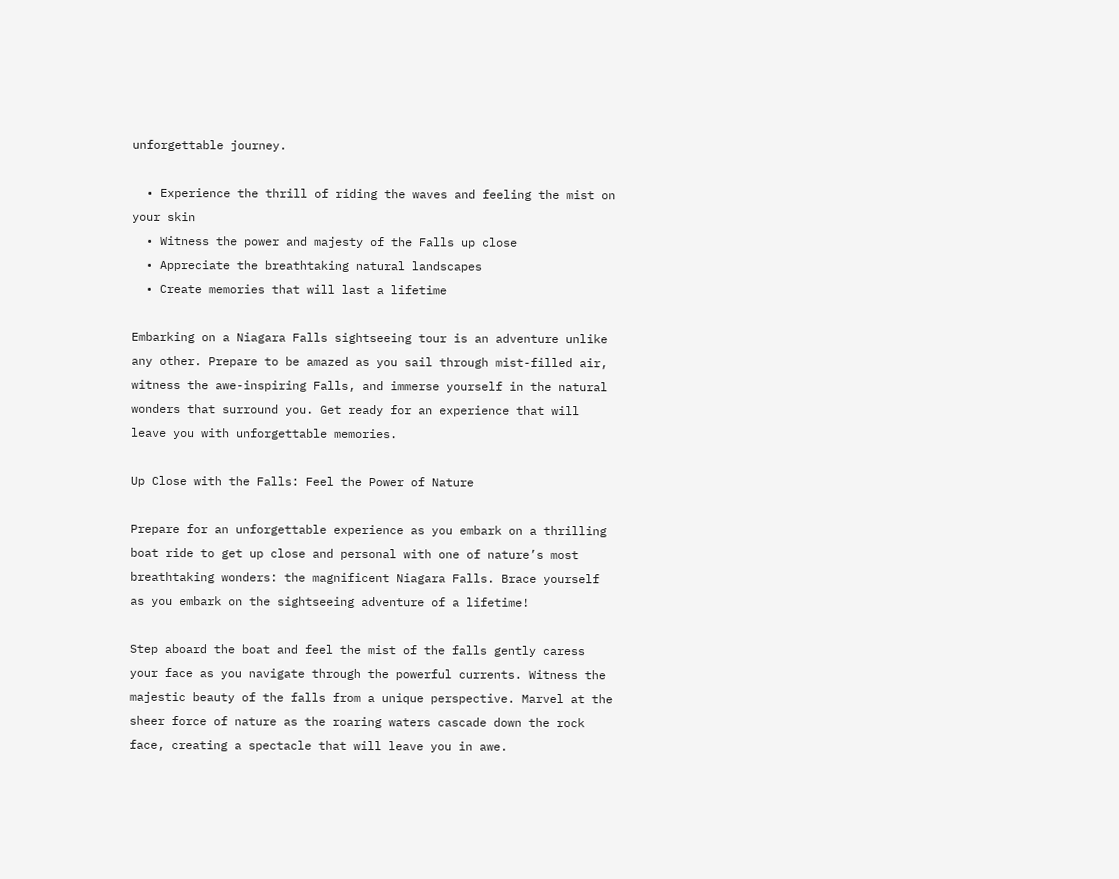unforgettable journey.

  • Experience the thrill of riding the waves and feeling the mist on your skin
  • Witness the power and majesty of the Falls up close
  • Appreciate the breathtaking natural landscapes
  • Create memories that will last a lifetime

Embarking on a Niagara Falls sightseeing tour is an adventure unlike any other. Prepare to be amazed as you sail through mist-filled air, witness the awe-inspiring Falls, and immerse yourself in the natural wonders that surround you. Get ready for an experience that will leave you with unforgettable memories.

Up Close with the Falls: Feel the Power of Nature

Prepare for an unforgettable experience as you embark on a thrilling boat ride to get up close and personal with one of nature’s most breathtaking wonders: the magnificent Niagara Falls. Brace yourself as you embark on the sightseeing adventure of a lifetime!

Step aboard the boat and feel the mist of the falls gently caress your face as you navigate through the powerful currents. Witness the majestic beauty of the falls from a unique perspective. Marvel at the sheer force of nature as the roaring waters cascade down the rock face, creating a spectacle that will leave you in awe.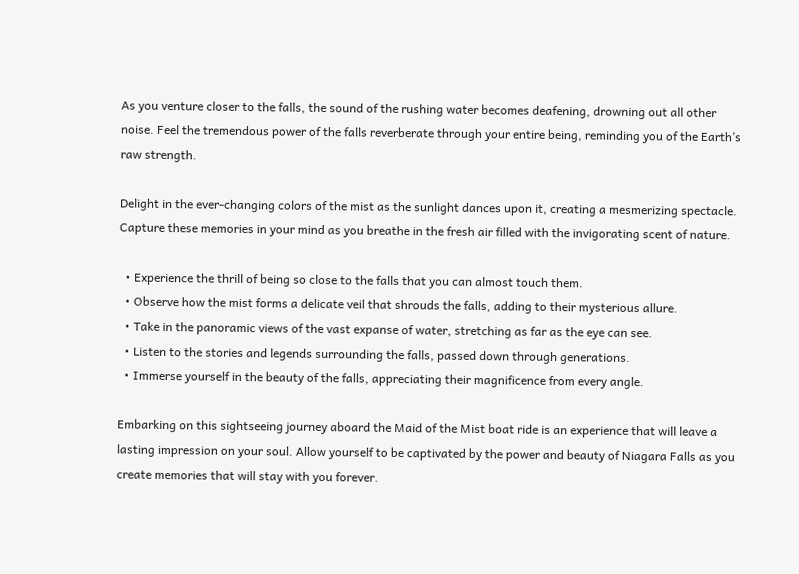As you venture closer to the falls, the sound of the rushing water becomes deafening, drowning out all other noise. Feel the tremendous power of the falls reverberate through your entire being, reminding you of the Earth’s raw strength.

Delight in the ever-changing colors of the mist as the sunlight dances upon it, creating a mesmerizing spectacle. Capture these memories in your mind as you breathe in the fresh air filled with the invigorating scent of nature.

  • Experience the thrill of being so close to the falls that you can almost touch them.
  • Observe how the mist forms a delicate veil that shrouds the falls, adding to their mysterious allure.
  • Take in the panoramic views of the vast expanse of water, stretching as far as the eye can see.
  • Listen to the stories and legends surrounding the falls, passed down through generations.
  • Immerse yourself in the beauty of the falls, appreciating their magnificence from every angle.

Embarking on this sightseeing journey aboard the Maid of the Mist boat ride is an experience that will leave a lasting impression on your soul. Allow yourself to be captivated by the power and beauty of Niagara Falls as you create memories that will stay with you forever.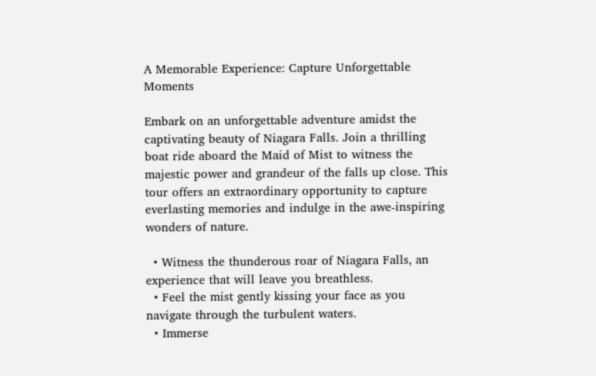A Memorable Experience: Capture Unforgettable Moments

Embark on an unforgettable adventure amidst the captivating beauty of Niagara Falls. Join a thrilling boat ride aboard the Maid of Mist to witness the majestic power and grandeur of the falls up close. This tour offers an extraordinary opportunity to capture everlasting memories and indulge in the awe-inspiring wonders of nature.

  • Witness the thunderous roar of Niagara Falls, an experience that will leave you breathless.
  • Feel the mist gently kissing your face as you navigate through the turbulent waters.
  • Immerse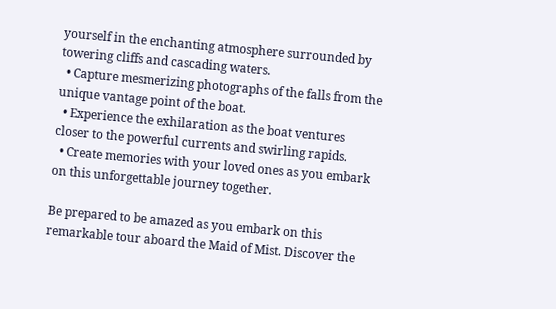yourself in the enchanting atmosphere surrounded by towering cliffs and cascading waters.
  • Capture mesmerizing photographs of the falls from the unique vantage point of the boat.
  • Experience the exhilaration as the boat ventures closer to the powerful currents and swirling rapids.
  • Create memories with your loved ones as you embark on this unforgettable journey together.

Be prepared to be amazed as you embark on this remarkable tour aboard the Maid of Mist. Discover the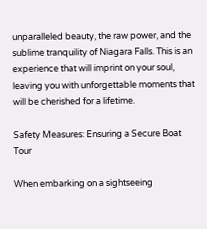unparalleled beauty, the raw power, and the sublime tranquility of Niagara Falls. This is an experience that will imprint on your soul, leaving you with unforgettable moments that will be cherished for a lifetime.

Safety Measures: Ensuring a Secure Boat Tour

When embarking on a sightseeing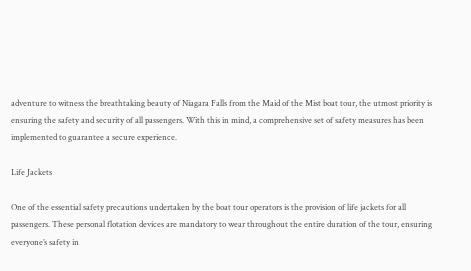adventure to witness the breathtaking beauty of Niagara Falls from the Maid of the Mist boat tour, the utmost priority is ensuring the safety and security of all passengers. With this in mind, a comprehensive set of safety measures has been implemented to guarantee a secure experience.

Life Jackets

One of the essential safety precautions undertaken by the boat tour operators is the provision of life jackets for all passengers. These personal flotation devices are mandatory to wear throughout the entire duration of the tour, ensuring everyone’s safety in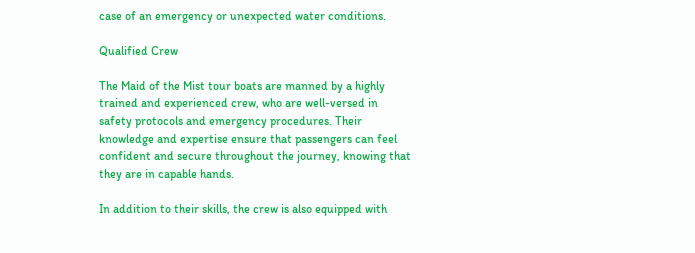case of an emergency or unexpected water conditions.

Qualified Crew

The Maid of the Mist tour boats are manned by a highly trained and experienced crew, who are well-versed in safety protocols and emergency procedures. Their knowledge and expertise ensure that passengers can feel confident and secure throughout the journey, knowing that they are in capable hands.

In addition to their skills, the crew is also equipped with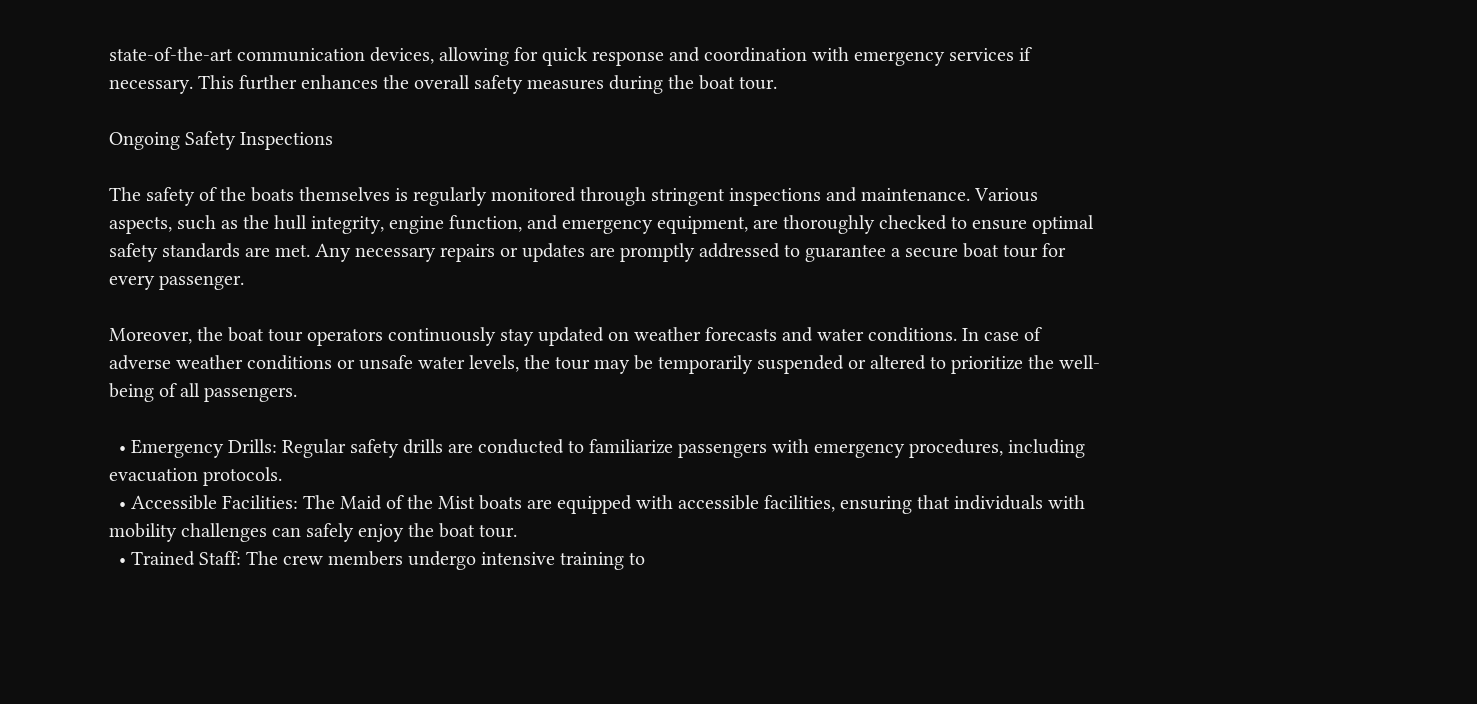state-of-the-art communication devices, allowing for quick response and coordination with emergency services if necessary. This further enhances the overall safety measures during the boat tour.

Ongoing Safety Inspections

The safety of the boats themselves is regularly monitored through stringent inspections and maintenance. Various aspects, such as the hull integrity, engine function, and emergency equipment, are thoroughly checked to ensure optimal safety standards are met. Any necessary repairs or updates are promptly addressed to guarantee a secure boat tour for every passenger.

Moreover, the boat tour operators continuously stay updated on weather forecasts and water conditions. In case of adverse weather conditions or unsafe water levels, the tour may be temporarily suspended or altered to prioritize the well-being of all passengers.

  • Emergency Drills: Regular safety drills are conducted to familiarize passengers with emergency procedures, including evacuation protocols.
  • Accessible Facilities: The Maid of the Mist boats are equipped with accessible facilities, ensuring that individuals with mobility challenges can safely enjoy the boat tour.
  • Trained Staff: The crew members undergo intensive training to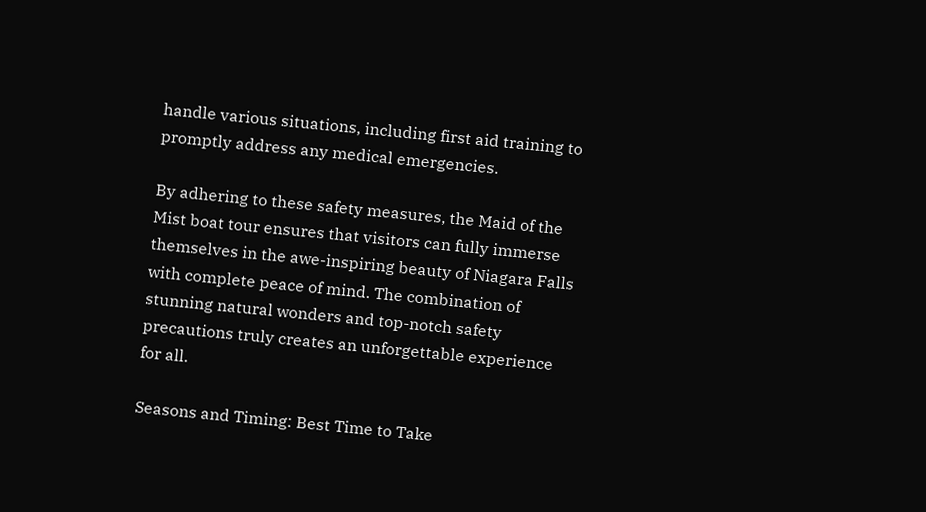handle various situations, including first aid training to promptly address any medical emergencies.

By adhering to these safety measures, the Maid of the Mist boat tour ensures that visitors can fully immerse themselves in the awe-inspiring beauty of Niagara Falls with complete peace of mind. The combination of stunning natural wonders and top-notch safety precautions truly creates an unforgettable experience for all.

Seasons and Timing: Best Time to Take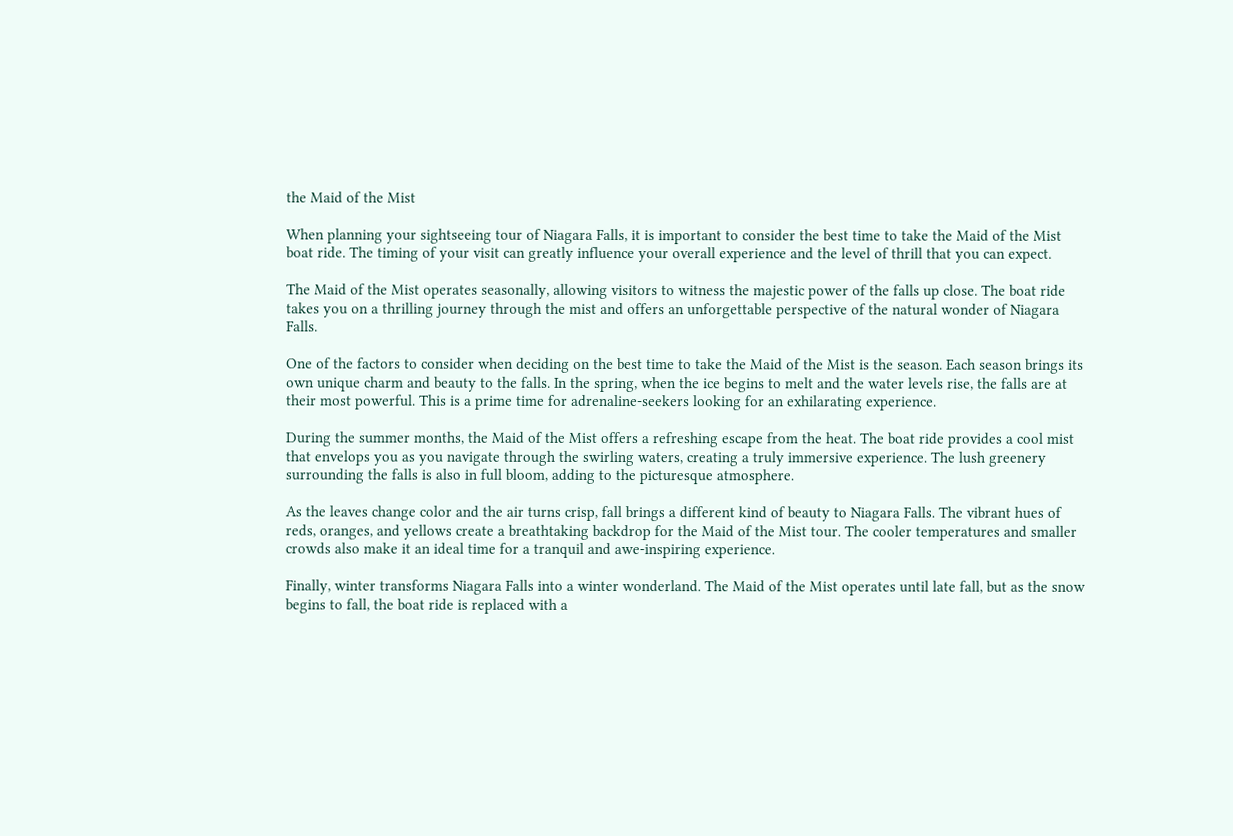the Maid of the Mist

When planning your sightseeing tour of Niagara Falls, it is important to consider the best time to take the Maid of the Mist boat ride. The timing of your visit can greatly influence your overall experience and the level of thrill that you can expect.

The Maid of the Mist operates seasonally, allowing visitors to witness the majestic power of the falls up close. The boat ride takes you on a thrilling journey through the mist and offers an unforgettable perspective of the natural wonder of Niagara Falls.

One of the factors to consider when deciding on the best time to take the Maid of the Mist is the season. Each season brings its own unique charm and beauty to the falls. In the spring, when the ice begins to melt and the water levels rise, the falls are at their most powerful. This is a prime time for adrenaline-seekers looking for an exhilarating experience.

During the summer months, the Maid of the Mist offers a refreshing escape from the heat. The boat ride provides a cool mist that envelops you as you navigate through the swirling waters, creating a truly immersive experience. The lush greenery surrounding the falls is also in full bloom, adding to the picturesque atmosphere.

As the leaves change color and the air turns crisp, fall brings a different kind of beauty to Niagara Falls. The vibrant hues of reds, oranges, and yellows create a breathtaking backdrop for the Maid of the Mist tour. The cooler temperatures and smaller crowds also make it an ideal time for a tranquil and awe-inspiring experience.

Finally, winter transforms Niagara Falls into a winter wonderland. The Maid of the Mist operates until late fall, but as the snow begins to fall, the boat ride is replaced with a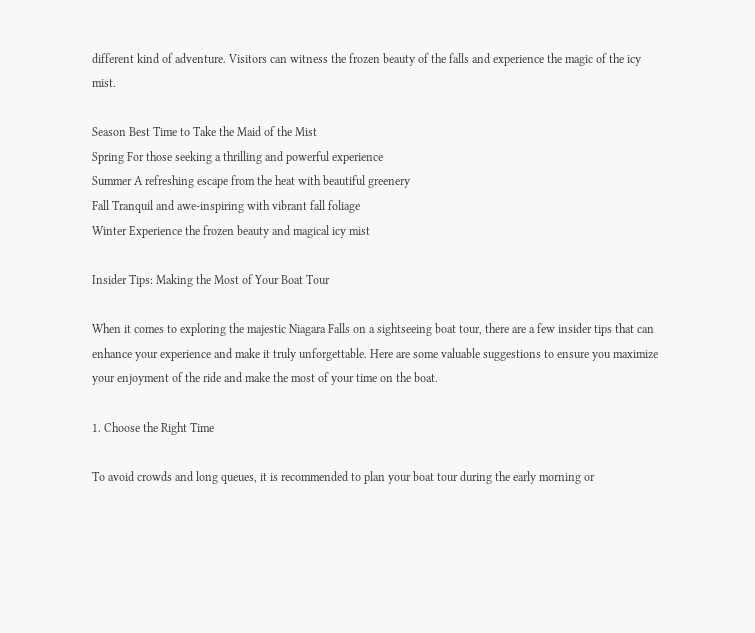different kind of adventure. Visitors can witness the frozen beauty of the falls and experience the magic of the icy mist.

Season Best Time to Take the Maid of the Mist
Spring For those seeking a thrilling and powerful experience
Summer A refreshing escape from the heat with beautiful greenery
Fall Tranquil and awe-inspiring with vibrant fall foliage
Winter Experience the frozen beauty and magical icy mist

Insider Tips: Making the Most of Your Boat Tour

When it comes to exploring the majestic Niagara Falls on a sightseeing boat tour, there are a few insider tips that can enhance your experience and make it truly unforgettable. Here are some valuable suggestions to ensure you maximize your enjoyment of the ride and make the most of your time on the boat.

1. Choose the Right Time

To avoid crowds and long queues, it is recommended to plan your boat tour during the early morning or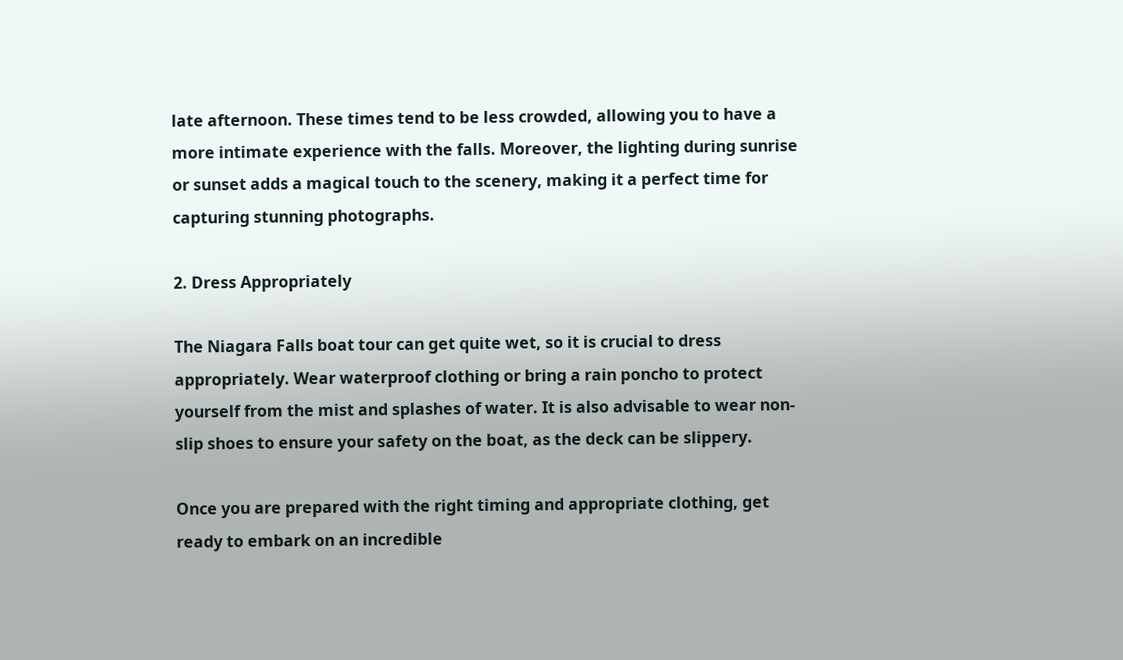late afternoon. These times tend to be less crowded, allowing you to have a more intimate experience with the falls. Moreover, the lighting during sunrise or sunset adds a magical touch to the scenery, making it a perfect time for capturing stunning photographs.

2. Dress Appropriately

The Niagara Falls boat tour can get quite wet, so it is crucial to dress appropriately. Wear waterproof clothing or bring a rain poncho to protect yourself from the mist and splashes of water. It is also advisable to wear non-slip shoes to ensure your safety on the boat, as the deck can be slippery.

Once you are prepared with the right timing and appropriate clothing, get ready to embark on an incredible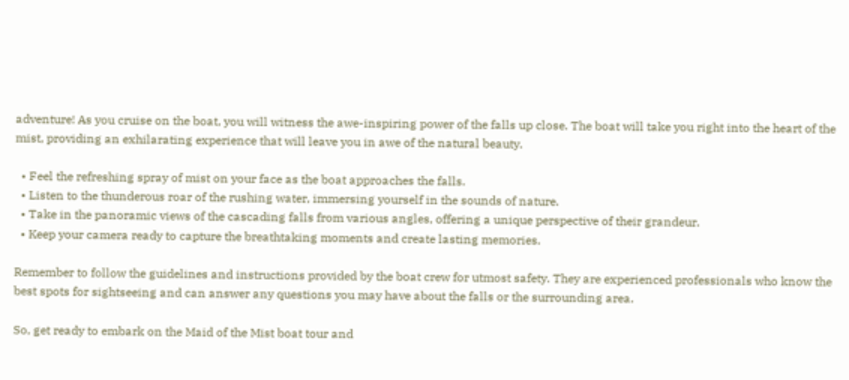adventure! As you cruise on the boat, you will witness the awe-inspiring power of the falls up close. The boat will take you right into the heart of the mist, providing an exhilarating experience that will leave you in awe of the natural beauty.

  • Feel the refreshing spray of mist on your face as the boat approaches the falls.
  • Listen to the thunderous roar of the rushing water, immersing yourself in the sounds of nature.
  • Take in the panoramic views of the cascading falls from various angles, offering a unique perspective of their grandeur.
  • Keep your camera ready to capture the breathtaking moments and create lasting memories.

Remember to follow the guidelines and instructions provided by the boat crew for utmost safety. They are experienced professionals who know the best spots for sightseeing and can answer any questions you may have about the falls or the surrounding area.

So, get ready to embark on the Maid of the Mist boat tour and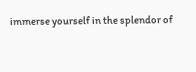immerse yourself in the splendor of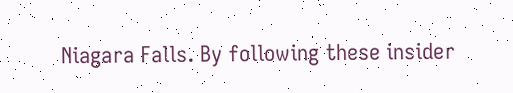Niagara Falls. By following these insider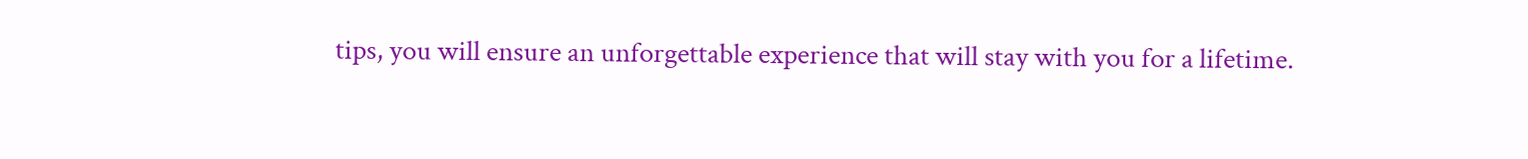tips, you will ensure an unforgettable experience that will stay with you for a lifetime.